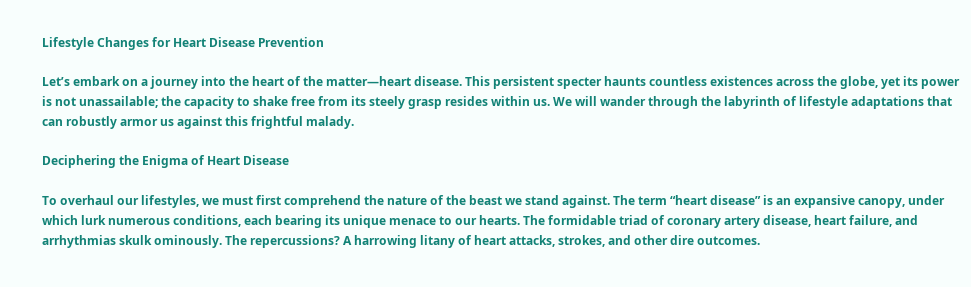Lifestyle Changes for Heart Disease Prevention

Let’s embark on a journey into the heart of the matter—heart disease. This persistent specter haunts countless existences across the globe, yet its power is not unassailable; the capacity to shake free from its steely grasp resides within us. We will wander through the labyrinth of lifestyle adaptations that can robustly armor us against this frightful malady.

Deciphering the Enigma of Heart Disease

To overhaul our lifestyles, we must first comprehend the nature of the beast we stand against. The term “heart disease” is an expansive canopy, under which lurk numerous conditions, each bearing its unique menace to our hearts. The formidable triad of coronary artery disease, heart failure, and arrhythmias skulk ominously. The repercussions? A harrowing litany of heart attacks, strokes, and other dire outcomes.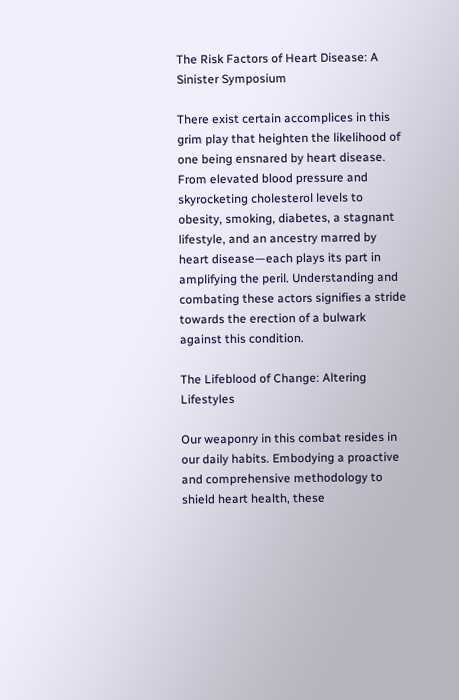The Risk Factors of Heart Disease: A Sinister Symposium

There exist certain accomplices in this grim play that heighten the likelihood of one being ensnared by heart disease. From elevated blood pressure and skyrocketing cholesterol levels to obesity, smoking, diabetes, a stagnant lifestyle, and an ancestry marred by heart disease—each plays its part in amplifying the peril. Understanding and combating these actors signifies a stride towards the erection of a bulwark against this condition.

The Lifeblood of Change: Altering Lifestyles

Our weaponry in this combat resides in our daily habits. Embodying a proactive and comprehensive methodology to shield heart health, these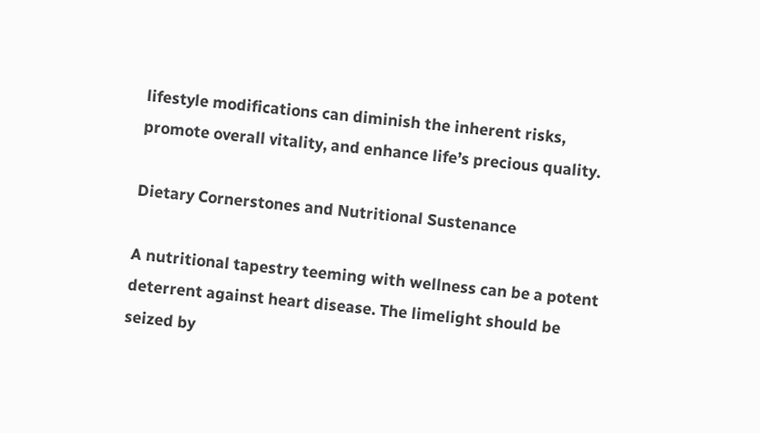lifestyle modifications can diminish the inherent risks, promote overall vitality, and enhance life’s precious quality.

Dietary Cornerstones and Nutritional Sustenance

A nutritional tapestry teeming with wellness can be a potent deterrent against heart disease. The limelight should be seized by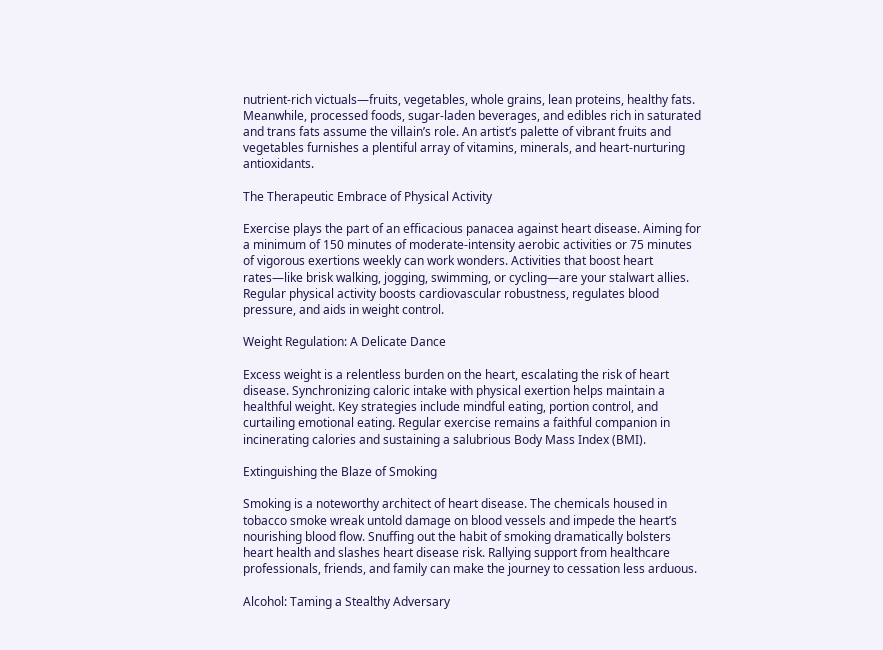nutrient-rich victuals—fruits, vegetables, whole grains, lean proteins, healthy fats. Meanwhile, processed foods, sugar-laden beverages, and edibles rich in saturated and trans fats assume the villain’s role. An artist’s palette of vibrant fruits and vegetables furnishes a plentiful array of vitamins, minerals, and heart-nurturing antioxidants.

The Therapeutic Embrace of Physical Activity

Exercise plays the part of an efficacious panacea against heart disease. Aiming for a minimum of 150 minutes of moderate-intensity aerobic activities or 75 minutes of vigorous exertions weekly can work wonders. Activities that boost heart rates—like brisk walking, jogging, swimming, or cycling—are your stalwart allies. Regular physical activity boosts cardiovascular robustness, regulates blood pressure, and aids in weight control.

Weight Regulation: A Delicate Dance

Excess weight is a relentless burden on the heart, escalating the risk of heart disease. Synchronizing caloric intake with physical exertion helps maintain a healthful weight. Key strategies include mindful eating, portion control, and curtailing emotional eating. Regular exercise remains a faithful companion in incinerating calories and sustaining a salubrious Body Mass Index (BMI).

Extinguishing the Blaze of Smoking

Smoking is a noteworthy architect of heart disease. The chemicals housed in tobacco smoke wreak untold damage on blood vessels and impede the heart’s nourishing blood flow. Snuffing out the habit of smoking dramatically bolsters heart health and slashes heart disease risk. Rallying support from healthcare professionals, friends, and family can make the journey to cessation less arduous.

Alcohol: Taming a Stealthy Adversary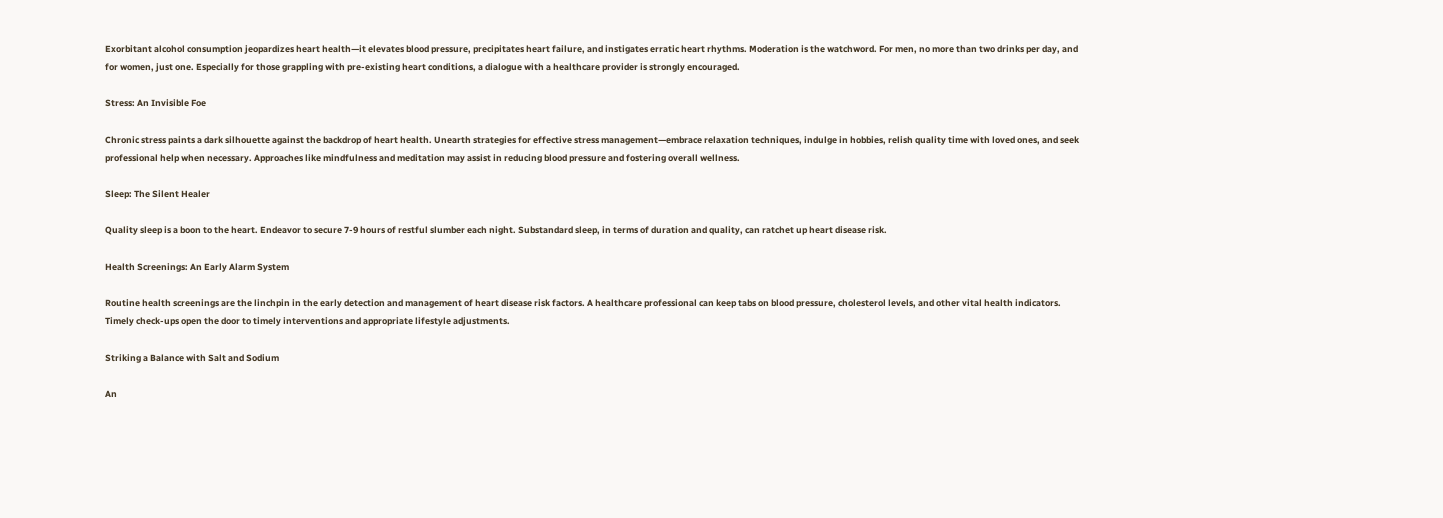Exorbitant alcohol consumption jeopardizes heart health—it elevates blood pressure, precipitates heart failure, and instigates erratic heart rhythms. Moderation is the watchword. For men, no more than two drinks per day, and for women, just one. Especially for those grappling with pre-existing heart conditions, a dialogue with a healthcare provider is strongly encouraged.

Stress: An Invisible Foe

Chronic stress paints a dark silhouette against the backdrop of heart health. Unearth strategies for effective stress management—embrace relaxation techniques, indulge in hobbies, relish quality time with loved ones, and seek professional help when necessary. Approaches like mindfulness and meditation may assist in reducing blood pressure and fostering overall wellness.

Sleep: The Silent Healer

Quality sleep is a boon to the heart. Endeavor to secure 7-9 hours of restful slumber each night. Substandard sleep, in terms of duration and quality, can ratchet up heart disease risk.

Health Screenings: An Early Alarm System

Routine health screenings are the linchpin in the early detection and management of heart disease risk factors. A healthcare professional can keep tabs on blood pressure, cholesterol levels, and other vital health indicators. Timely check-ups open the door to timely interventions and appropriate lifestyle adjustments.

Striking a Balance with Salt and Sodium

An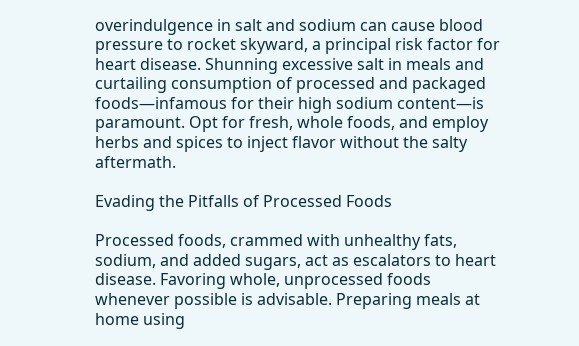overindulgence in salt and sodium can cause blood pressure to rocket skyward, a principal risk factor for heart disease. Shunning excessive salt in meals and curtailing consumption of processed and packaged foods—infamous for their high sodium content—is paramount. Opt for fresh, whole foods, and employ herbs and spices to inject flavor without the salty aftermath.

Evading the Pitfalls of Processed Foods

Processed foods, crammed with unhealthy fats, sodium, and added sugars, act as escalators to heart disease. Favoring whole, unprocessed foods whenever possible is advisable. Preparing meals at home using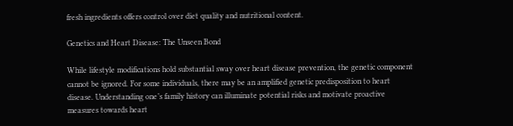fresh ingredients offers control over diet quality and nutritional content.

Genetics and Heart Disease: The Unseen Bond

While lifestyle modifications hold substantial sway over heart disease prevention, the genetic component cannot be ignored. For some individuals, there may be an amplified genetic predisposition to heart disease. Understanding one’s family history can illuminate potential risks and motivate proactive measures towards heart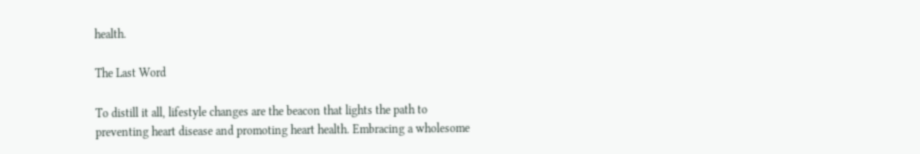health.

The Last Word

To distill it all, lifestyle changes are the beacon that lights the path to preventing heart disease and promoting heart health. Embracing a wholesome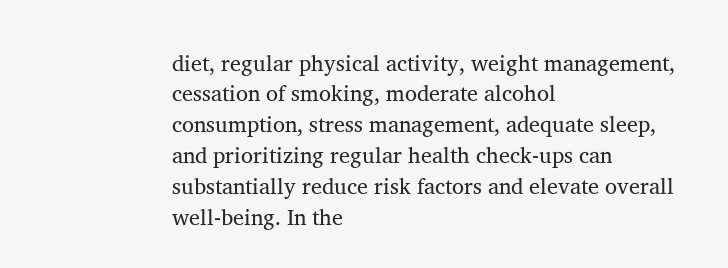diet, regular physical activity, weight management, cessation of smoking, moderate alcohol consumption, stress management, adequate sleep, and prioritizing regular health check-ups can substantially reduce risk factors and elevate overall well-being. In the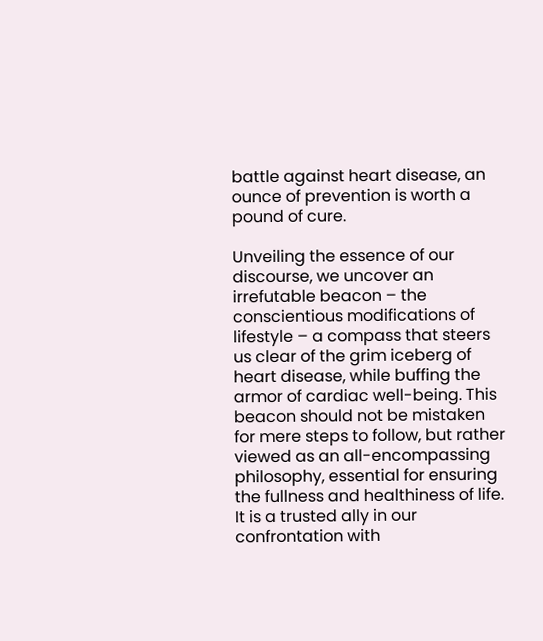battle against heart disease, an ounce of prevention is worth a pound of cure.

Unveiling the essence of our discourse, we uncover an irrefutable beacon – the conscientious modifications of lifestyle – a compass that steers us clear of the grim iceberg of heart disease, while buffing the armor of cardiac well-being. This beacon should not be mistaken for mere steps to follow, but rather viewed as an all-encompassing philosophy, essential for ensuring the fullness and healthiness of life. It is a trusted ally in our confrontation with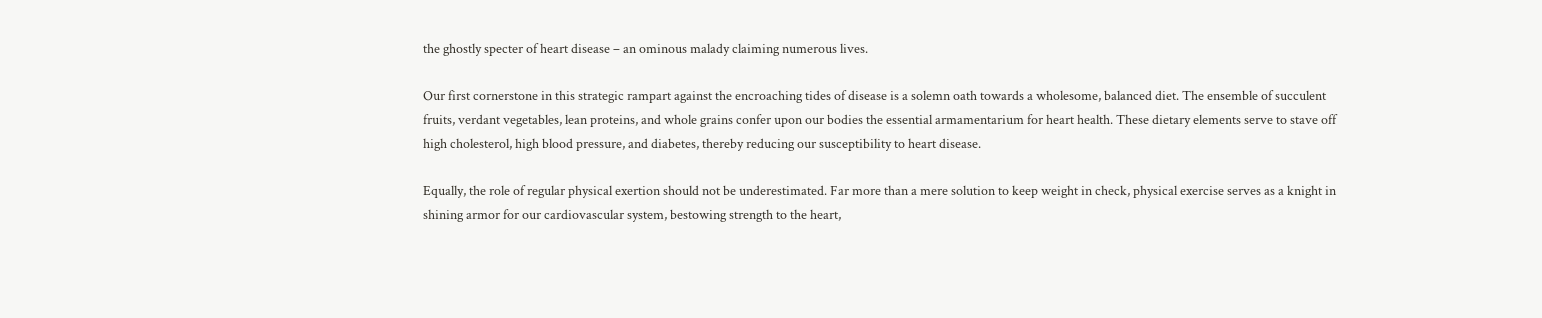the ghostly specter of heart disease – an ominous malady claiming numerous lives.

Our first cornerstone in this strategic rampart against the encroaching tides of disease is a solemn oath towards a wholesome, balanced diet. The ensemble of succulent fruits, verdant vegetables, lean proteins, and whole grains confer upon our bodies the essential armamentarium for heart health. These dietary elements serve to stave off high cholesterol, high blood pressure, and diabetes, thereby reducing our susceptibility to heart disease.

Equally, the role of regular physical exertion should not be underestimated. Far more than a mere solution to keep weight in check, physical exercise serves as a knight in shining armor for our cardiovascular system, bestowing strength to the heart,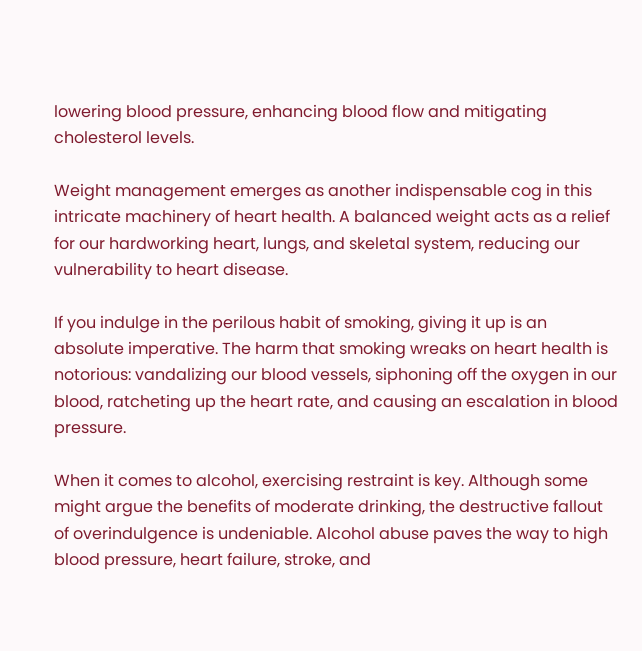lowering blood pressure, enhancing blood flow and mitigating cholesterol levels.

Weight management emerges as another indispensable cog in this intricate machinery of heart health. A balanced weight acts as a relief for our hardworking heart, lungs, and skeletal system, reducing our vulnerability to heart disease.

If you indulge in the perilous habit of smoking, giving it up is an absolute imperative. The harm that smoking wreaks on heart health is notorious: vandalizing our blood vessels, siphoning off the oxygen in our blood, ratcheting up the heart rate, and causing an escalation in blood pressure.

When it comes to alcohol, exercising restraint is key. Although some might argue the benefits of moderate drinking, the destructive fallout of overindulgence is undeniable. Alcohol abuse paves the way to high blood pressure, heart failure, stroke, and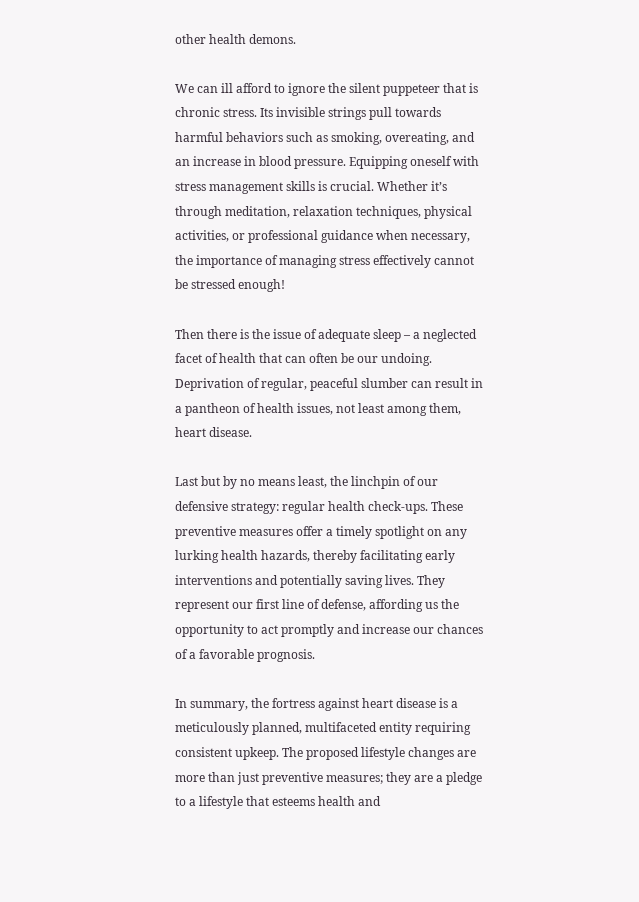other health demons.

We can ill afford to ignore the silent puppeteer that is chronic stress. Its invisible strings pull towards harmful behaviors such as smoking, overeating, and an increase in blood pressure. Equipping oneself with stress management skills is crucial. Whether it’s through meditation, relaxation techniques, physical activities, or professional guidance when necessary, the importance of managing stress effectively cannot be stressed enough!

Then there is the issue of adequate sleep – a neglected facet of health that can often be our undoing. Deprivation of regular, peaceful slumber can result in a pantheon of health issues, not least among them, heart disease.

Last but by no means least, the linchpin of our defensive strategy: regular health check-ups. These preventive measures offer a timely spotlight on any lurking health hazards, thereby facilitating early interventions and potentially saving lives. They represent our first line of defense, affording us the opportunity to act promptly and increase our chances of a favorable prognosis.

In summary, the fortress against heart disease is a meticulously planned, multifaceted entity requiring consistent upkeep. The proposed lifestyle changes are more than just preventive measures; they are a pledge to a lifestyle that esteems health and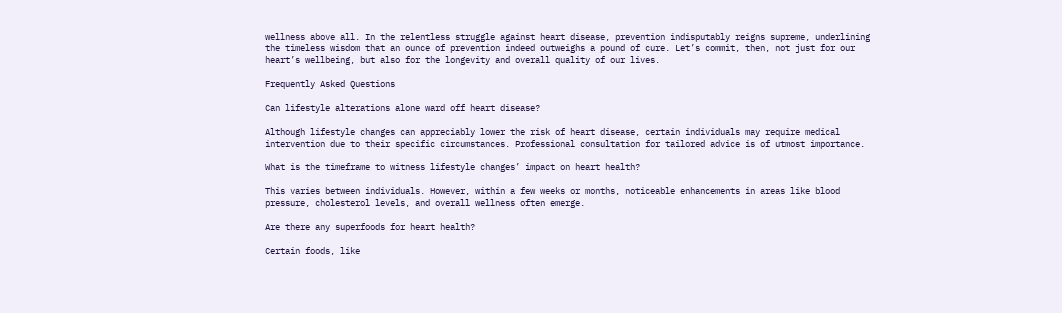wellness above all. In the relentless struggle against heart disease, prevention indisputably reigns supreme, underlining the timeless wisdom that an ounce of prevention indeed outweighs a pound of cure. Let’s commit, then, not just for our heart’s wellbeing, but also for the longevity and overall quality of our lives.

Frequently Asked Questions

Can lifestyle alterations alone ward off heart disease?

Although lifestyle changes can appreciably lower the risk of heart disease, certain individuals may require medical intervention due to their specific circumstances. Professional consultation for tailored advice is of utmost importance.

What is the timeframe to witness lifestyle changes’ impact on heart health?

This varies between individuals. However, within a few weeks or months, noticeable enhancements in areas like blood pressure, cholesterol levels, and overall wellness often emerge.

Are there any superfoods for heart health?

Certain foods, like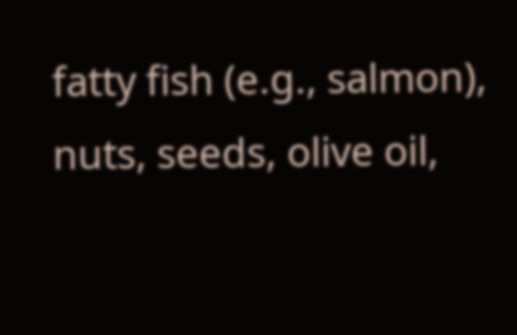fatty fish (e.g., salmon), nuts, seeds, olive oil,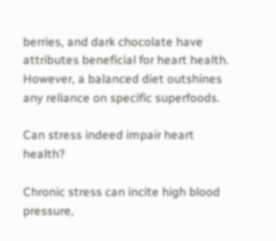berries, and dark chocolate have attributes beneficial for heart health. However, a balanced diet outshines any reliance on specific superfoods.

Can stress indeed impair heart health?

Chronic stress can incite high blood pressure,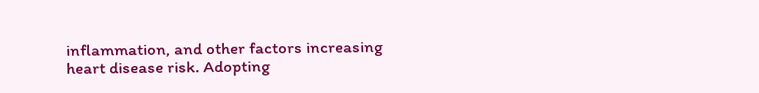inflammation, and other factors increasing heart disease risk. Adopting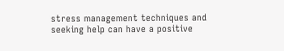stress management techniques and seeking help can have a positive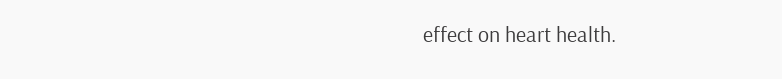effect on heart health.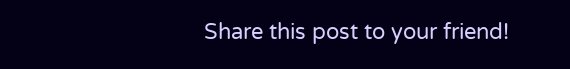Share this post to your friend!